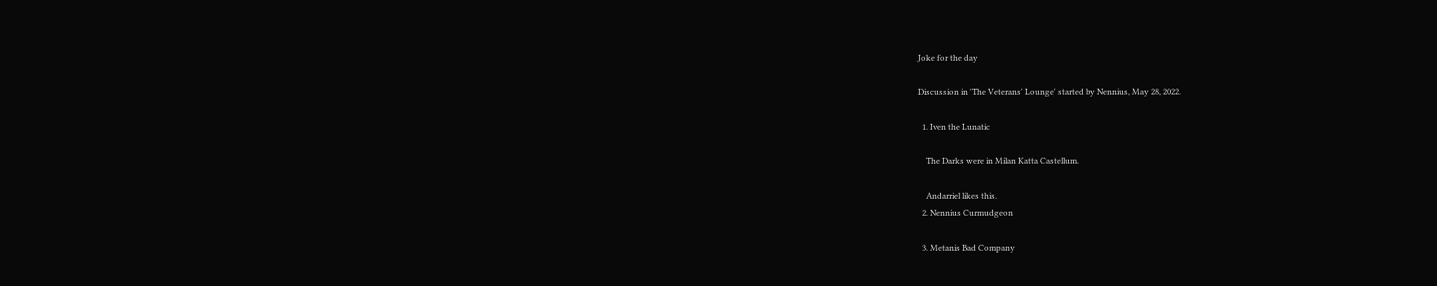Joke for the day

Discussion in 'The Veterans' Lounge' started by Nennius, May 28, 2022.

  1. Iven the Lunatic

    The Darks were in Milan Katta Castellum.

    Andarriel likes this.
  2. Nennius Curmudgeon

  3. Metanis Bad Company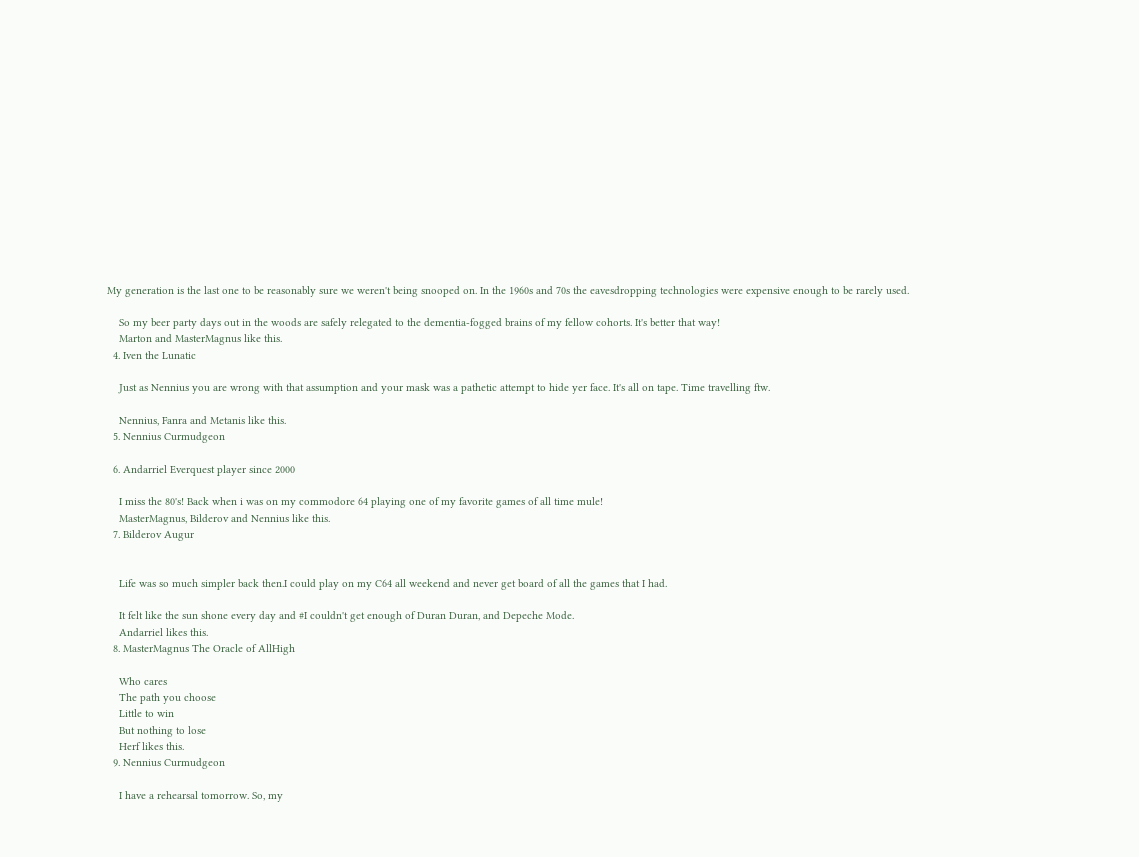My generation is the last one to be reasonably sure we weren't being snooped on. In the 1960s and 70s the eavesdropping technologies were expensive enough to be rarely used.

    So my beer party days out in the woods are safely relegated to the dementia-fogged brains of my fellow cohorts. It's better that way!
    Marton and MasterMagnus like this.
  4. Iven the Lunatic

    Just as Nennius you are wrong with that assumption and your mask was a pathetic attempt to hide yer face. It's all on tape. Time travelling ftw.

    Nennius, Fanra and Metanis like this.
  5. Nennius Curmudgeon

  6. Andarriel Everquest player since 2000

    I miss the 80's! Back when i was on my commodore 64 playing one of my favorite games of all time mule!
    MasterMagnus, Bilderov and Nennius like this.
  7. Bilderov Augur


    Life was so much simpler back then.I could play on my C64 all weekend and never get board of all the games that I had.

    It felt like the sun shone every day and #I couldn't get enough of Duran Duran, and Depeche Mode.
    Andarriel likes this.
  8. MasterMagnus The Oracle of AllHigh

    Who cares
    The path you choose
    Little to win
    But nothing to lose
    Herf likes this.
  9. Nennius Curmudgeon

    I have a rehearsal tomorrow. So, my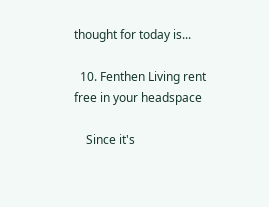thought for today is...

  10. Fenthen Living rent free in your headspace

    Since it's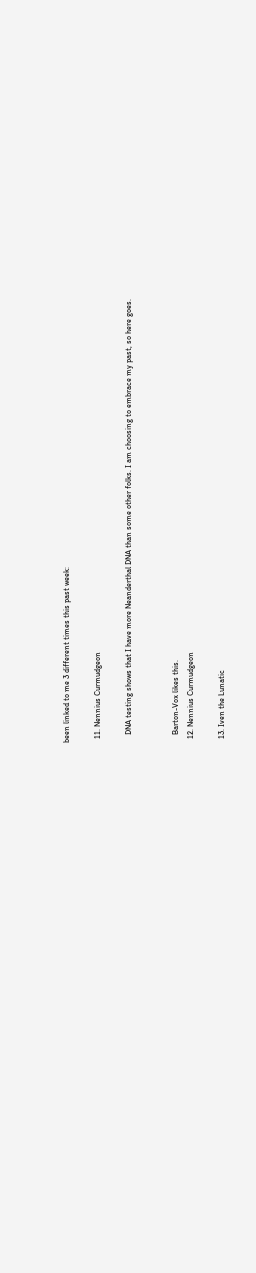been linked to me 3 different times this past week:

  11. Nennius Curmudgeon

    DNA testing shows that I have more Neanderthal DNA than some other folks. I am choosing to embrace my past, so here goes.


    Barton-Vox likes this.
  12. Nennius Curmudgeon

  13. Iven the Lunatic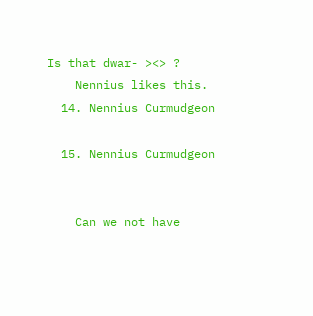Is that dwar- ><> ?
    Nennius likes this.
  14. Nennius Curmudgeon

  15. Nennius Curmudgeon


    Can we not have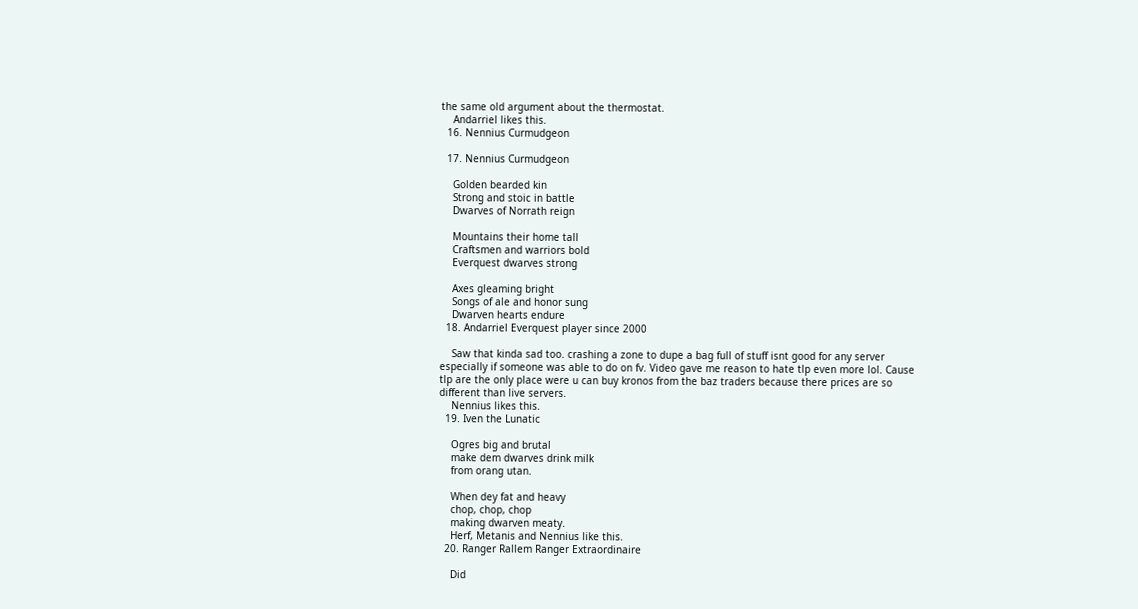the same old argument about the thermostat.
    Andarriel likes this.
  16. Nennius Curmudgeon

  17. Nennius Curmudgeon

    Golden bearded kin
    Strong and stoic in battle
    Dwarves of Norrath reign

    Mountains their home tall
    Craftsmen and warriors bold
    Everquest dwarves strong

    Axes gleaming bright
    Songs of ale and honor sung
    Dwarven hearts endure
  18. Andarriel Everquest player since 2000

    Saw that kinda sad too. crashing a zone to dupe a bag full of stuff isnt good for any server especially if someone was able to do on fv. Video gave me reason to hate tlp even more lol. Cause tlp are the only place were u can buy kronos from the baz traders because there prices are so different than live servers.
    Nennius likes this.
  19. Iven the Lunatic

    Ogres big and brutal
    make dem dwarves drink milk
    from orang utan.

    When dey fat and heavy
    chop, chop, chop
    making dwarven meaty.
    Herf, Metanis and Nennius like this.
  20. Ranger Rallem Ranger Extraordinaire

    Did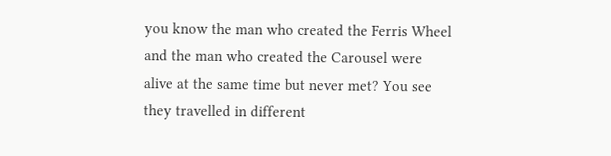you know the man who created the Ferris Wheel and the man who created the Carousel were alive at the same time but never met? You see they travelled in different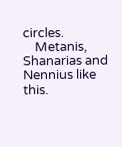circles.
    Metanis, Shanarias and Nennius like this.